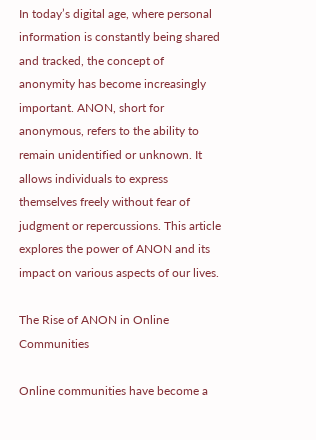In today’s digital age, where personal information is constantly being shared and tracked, the concept of anonymity has become increasingly important. ANON, short for anonymous, refers to the ability to remain unidentified or unknown. It allows individuals to express themselves freely without fear of judgment or repercussions. This article explores the power of ANON and its impact on various aspects of our lives.

The Rise of ANON in Online Communities

Online communities have become a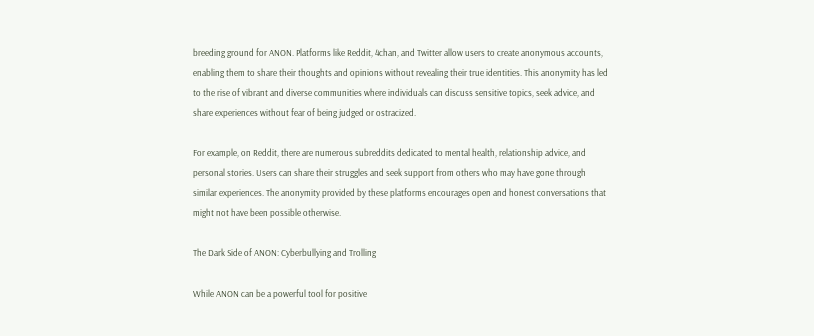breeding ground for ANON. Platforms like Reddit, 4chan, and Twitter allow users to create anonymous accounts, enabling them to share their thoughts and opinions without revealing their true identities. This anonymity has led to the rise of vibrant and diverse communities where individuals can discuss sensitive topics, seek advice, and share experiences without fear of being judged or ostracized.

For example, on Reddit, there are numerous subreddits dedicated to mental health, relationship advice, and personal stories. Users can share their struggles and seek support from others who may have gone through similar experiences. The anonymity provided by these platforms encourages open and honest conversations that might not have been possible otherwise.

The Dark Side of ANON: Cyberbullying and Trolling

While ANON can be a powerful tool for positive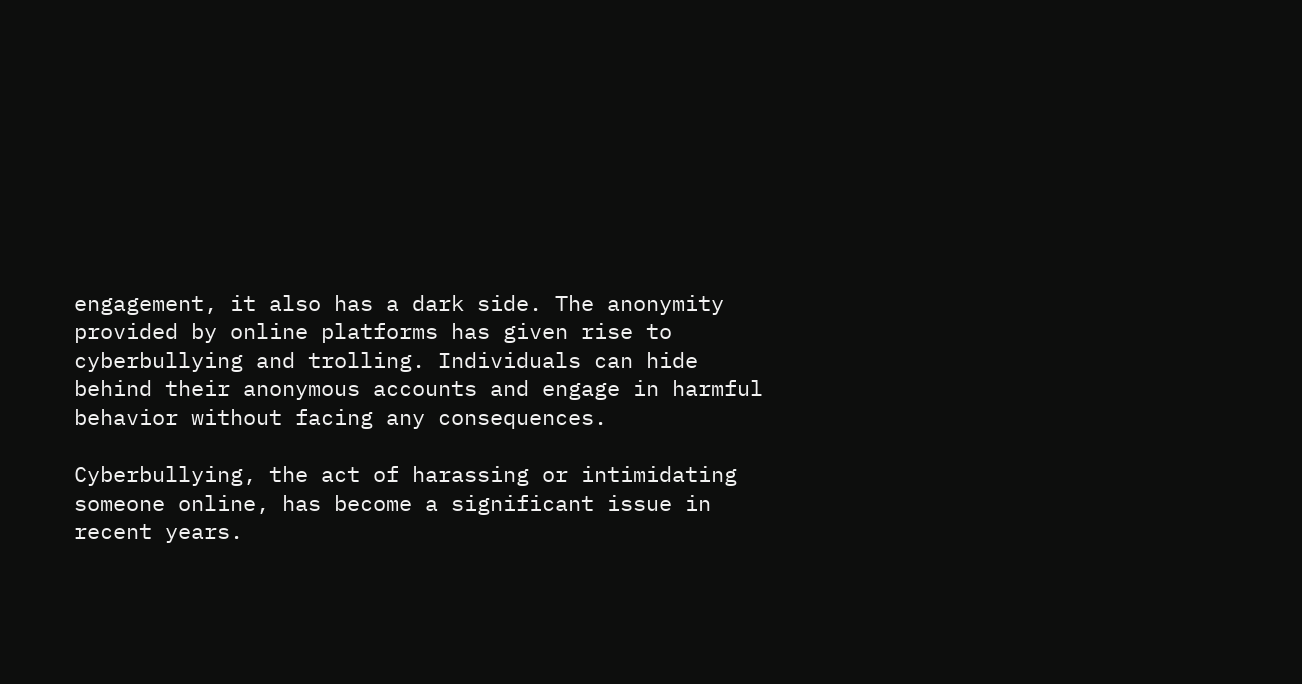engagement, it also has a dark side. The anonymity provided by online platforms has given rise to cyberbullying and trolling. Individuals can hide behind their anonymous accounts and engage in harmful behavior without facing any consequences.

Cyberbullying, the act of harassing or intimidating someone online, has become a significant issue in recent years.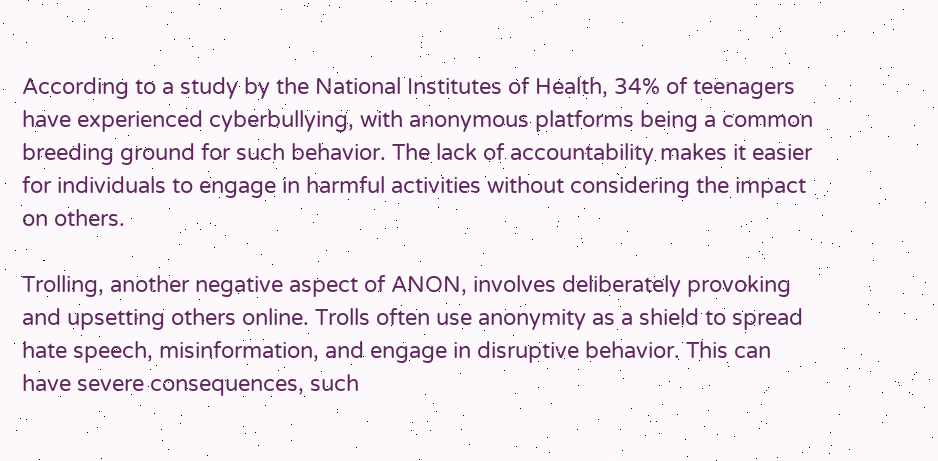According to a study by the National Institutes of Health, 34% of teenagers have experienced cyberbullying, with anonymous platforms being a common breeding ground for such behavior. The lack of accountability makes it easier for individuals to engage in harmful activities without considering the impact on others.

Trolling, another negative aspect of ANON, involves deliberately provoking and upsetting others online. Trolls often use anonymity as a shield to spread hate speech, misinformation, and engage in disruptive behavior. This can have severe consequences, such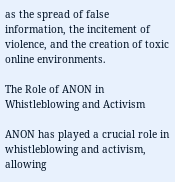as the spread of false information, the incitement of violence, and the creation of toxic online environments.

The Role of ANON in Whistleblowing and Activism

ANON has played a crucial role in whistleblowing and activism, allowing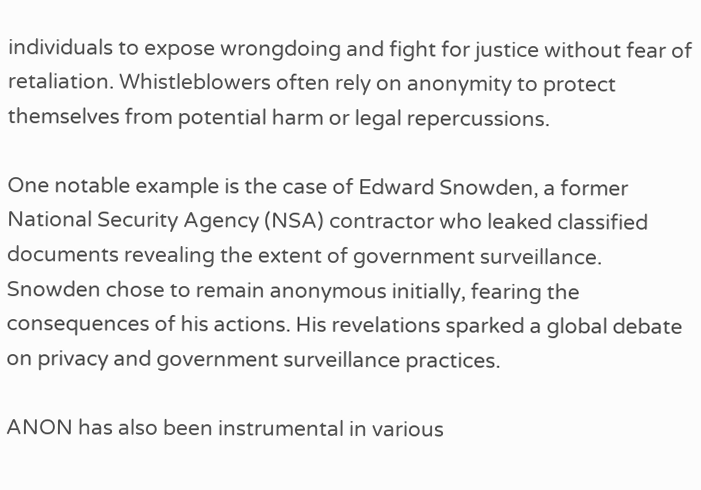individuals to expose wrongdoing and fight for justice without fear of retaliation. Whistleblowers often rely on anonymity to protect themselves from potential harm or legal repercussions.

One notable example is the case of Edward Snowden, a former National Security Agency (NSA) contractor who leaked classified documents revealing the extent of government surveillance. Snowden chose to remain anonymous initially, fearing the consequences of his actions. His revelations sparked a global debate on privacy and government surveillance practices.

ANON has also been instrumental in various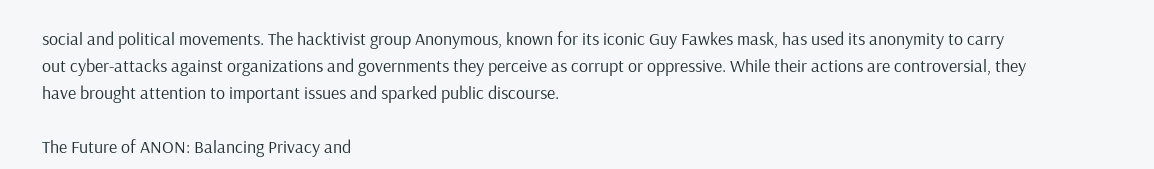social and political movements. The hacktivist group Anonymous, known for its iconic Guy Fawkes mask, has used its anonymity to carry out cyber-attacks against organizations and governments they perceive as corrupt or oppressive. While their actions are controversial, they have brought attention to important issues and sparked public discourse.

The Future of ANON: Balancing Privacy and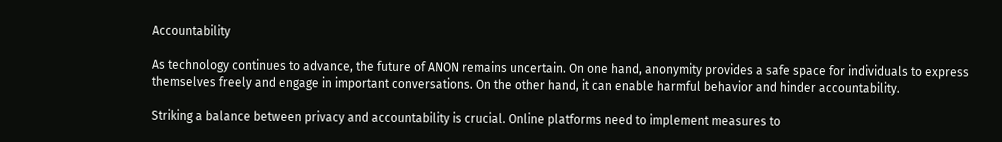Accountability

As technology continues to advance, the future of ANON remains uncertain. On one hand, anonymity provides a safe space for individuals to express themselves freely and engage in important conversations. On the other hand, it can enable harmful behavior and hinder accountability.

Striking a balance between privacy and accountability is crucial. Online platforms need to implement measures to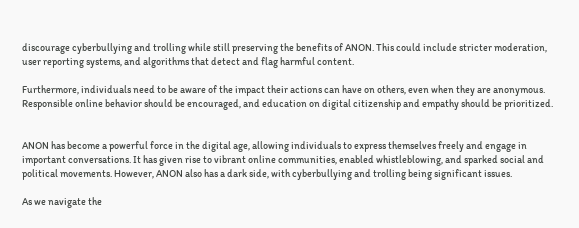discourage cyberbullying and trolling while still preserving the benefits of ANON. This could include stricter moderation, user reporting systems, and algorithms that detect and flag harmful content.

Furthermore, individuals need to be aware of the impact their actions can have on others, even when they are anonymous. Responsible online behavior should be encouraged, and education on digital citizenship and empathy should be prioritized.


ANON has become a powerful force in the digital age, allowing individuals to express themselves freely and engage in important conversations. It has given rise to vibrant online communities, enabled whistleblowing, and sparked social and political movements. However, ANON also has a dark side, with cyberbullying and trolling being significant issues.

As we navigate the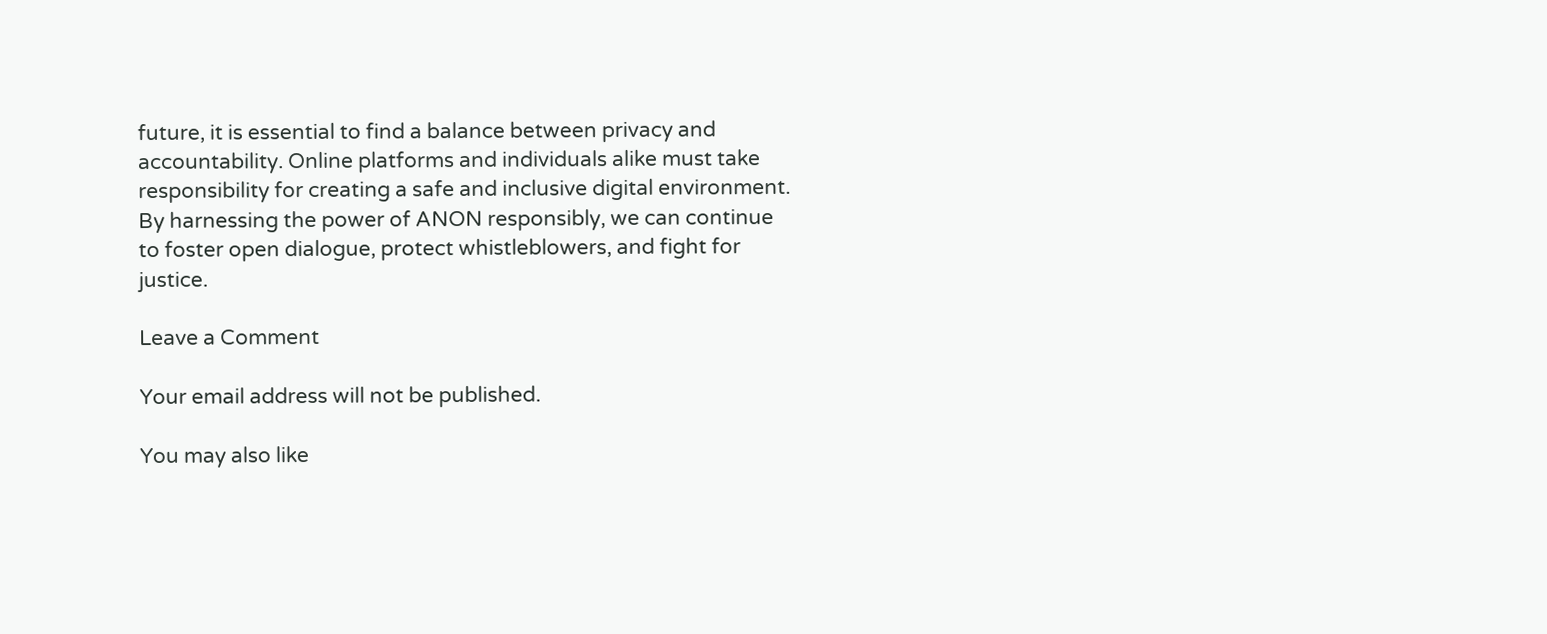future, it is essential to find a balance between privacy and accountability. Online platforms and individuals alike must take responsibility for creating a safe and inclusive digital environment. By harnessing the power of ANON responsibly, we can continue to foster open dialogue, protect whistleblowers, and fight for justice.

Leave a Comment

Your email address will not be published.

You may also like